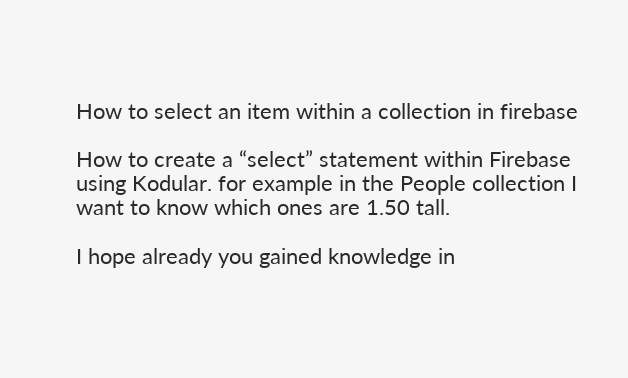How to select an item within a collection in firebase

How to create a “select” statement within Firebase using Kodular. for example in the People collection I want to know which ones are 1.50 tall.

I hope already you gained knowledge in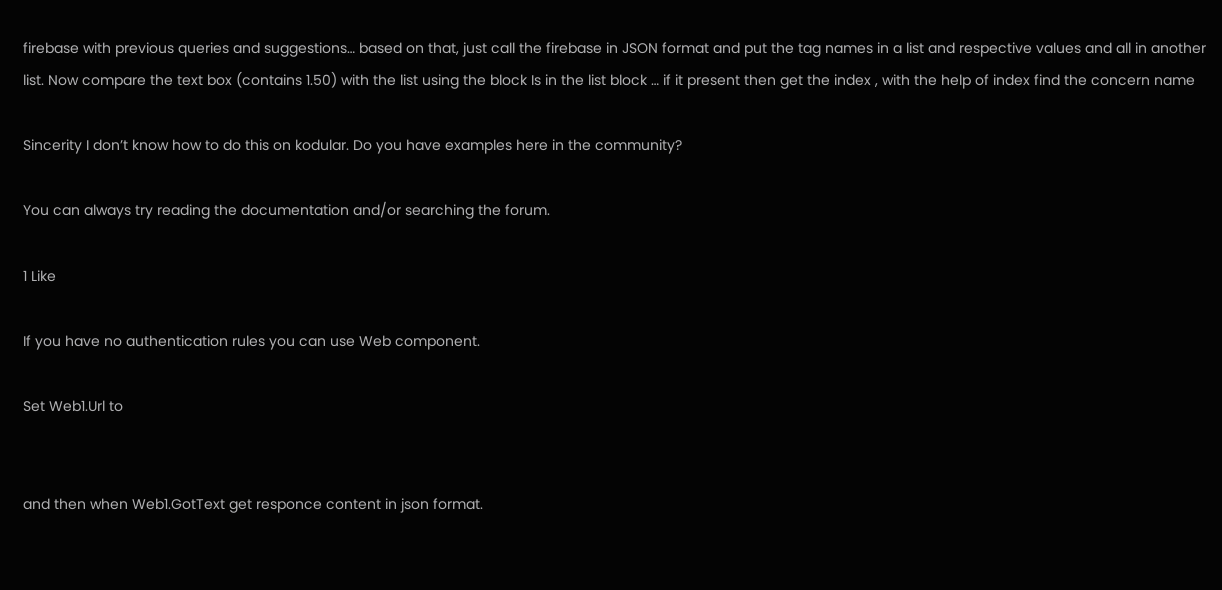firebase with previous queries and suggestions… based on that, just call the firebase in JSON format and put the tag names in a list and respective values and all in another list. Now compare the text box (contains 1.50) with the list using the block Is in the list block … if it present then get the index , with the help of index find the concern name

Sincerity I don’t know how to do this on kodular. Do you have examples here in the community?

You can always try reading the documentation and/or searching the forum.

1 Like

If you have no authentication rules you can use Web component.

Set Web1.Url to


and then when Web1.GotText get responce content in json format.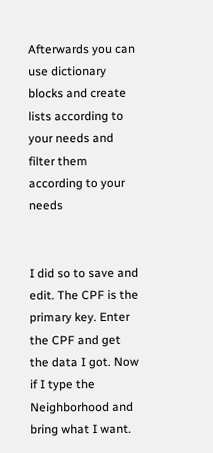Afterwards you can use dictionary blocks and create lists according to your needs and filter them according to your needs


I did so to save and edit. The CPF is the primary key. Enter the CPF and get the data I got. Now if I type the Neighborhood and bring what I want.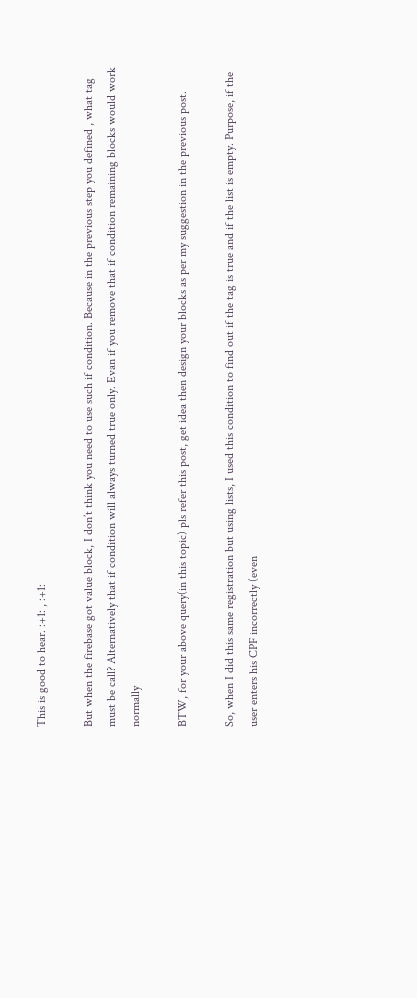This is good to hear. :+1: , :+1:

But when the firebase got value block, I don’t think you need to use such if condition. Because in the previous step you defined , what tag must be call? Alternatively that if condition will always turned true only. Evan if you remove that if condition remaining blocks would work normally

BTW, for your above query(in this topic) pls refer this post, get idea then design your blocks as per my suggestion in the previous post.

So, when I did this same registration but using lists, I used this condition to find out if the tag is true and if the list is empty. Purpose, if the user enters his CPF incorrectly (even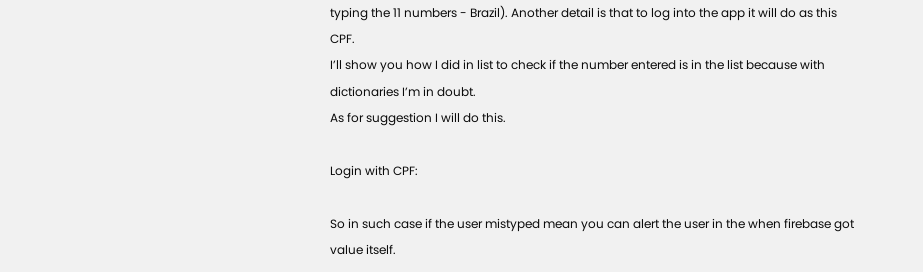typing the 11 numbers - Brazil). Another detail is that to log into the app it will do as this CPF.
I’ll show you how I did in list to check if the number entered is in the list because with dictionaries I’m in doubt.
As for suggestion I will do this.

Login with CPF:

So in such case if the user mistyped mean you can alert the user in the when firebase got value itself.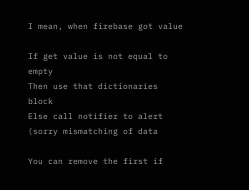I mean, when firebase got value

If get value is not equal to empty
Then use that dictionaries block
Else call notifier to alert (sorry mismatching of data

You can remove the first if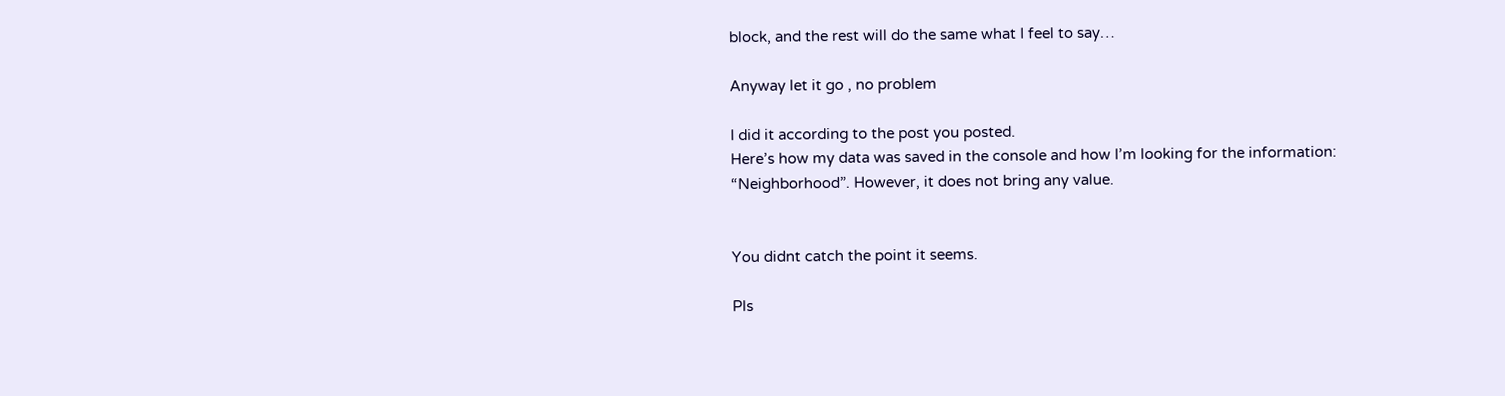block, and the rest will do the same what I feel to say…

Anyway let it go , no problem

I did it according to the post you posted.
Here’s how my data was saved in the console and how I’m looking for the information: “Neighborhood”. However, it does not bring any value.


You didnt catch the point it seems.

Pls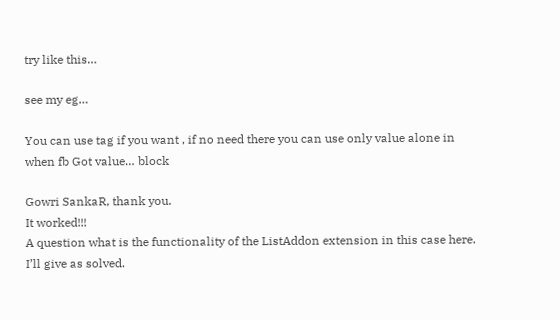try like this…

see my eg…

You can use tag if you want , if no need there you can use only value alone in when fb Got value… block

Gowri SankaR, thank you.
It worked!!!
A question what is the functionality of the ListAddon extension in this case here. I’ll give as solved.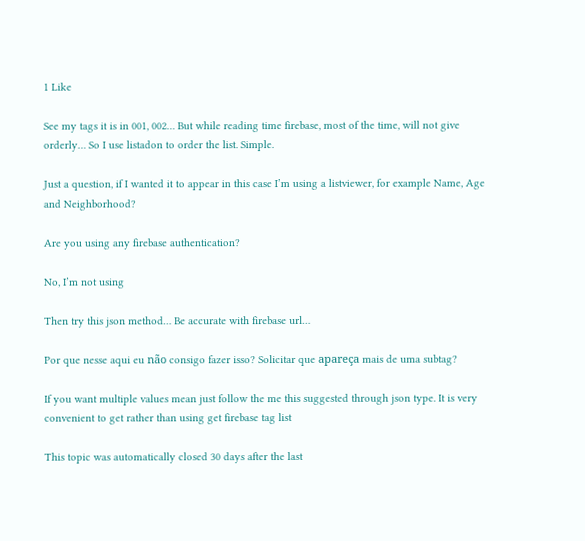1 Like

See my tags it is in 001, 002… But while reading time firebase, most of the time, will not give orderly… So I use listadon to order the list. Simple.

Just a question, if I wanted it to appear in this case I’m using a listviewer, for example Name, Age and Neighborhood?

Are you using any firebase authentication?

No, I’m not using

Then try this json method… Be accurate with firebase url…

Por que nesse aqui eu não consigo fazer isso? Solicitar que apareça mais de uma subtag?

If you want multiple values mean just follow the me this suggested through json type. It is very convenient to get rather than using get firebase tag list

This topic was automatically closed 30 days after the last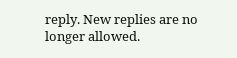reply. New replies are no longer allowed.